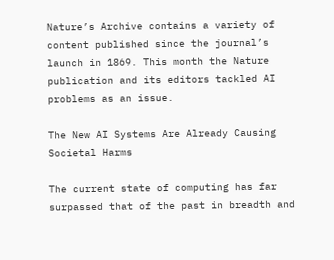Nature’s Archive contains a variety of content published since the journal’s launch in 1869. This month the Nature publication and its editors tackled AI problems as an issue.

The New AI Systems Are Already Causing Societal Harms

The current state of computing has far surpassed that of the past in breadth and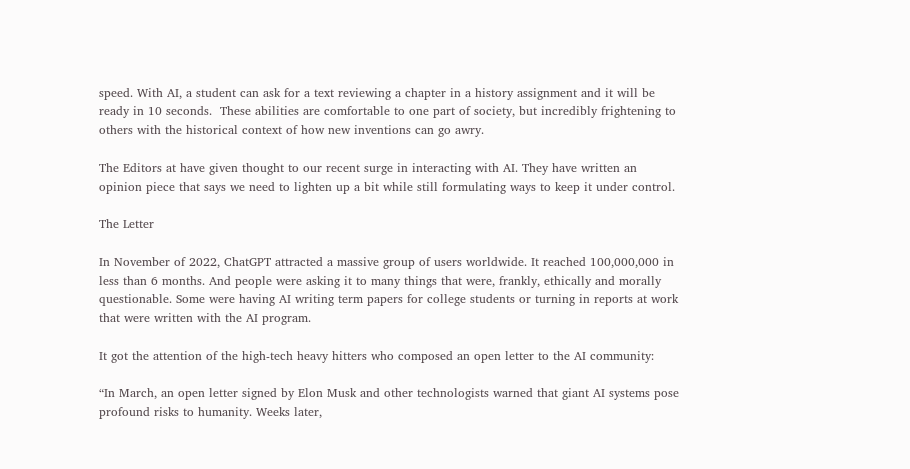speed. With AI, a student can ask for a text reviewing a chapter in a history assignment and it will be ready in 10 seconds.  These abilities are comfortable to one part of society, but incredibly frightening to others with the historical context of how new inventions can go awry.

The Editors at have given thought to our recent surge in interacting with AI. They have written an opinion piece that says we need to lighten up a bit while still formulating ways to keep it under control.

The Letter

In November of 2022, ChatGPT attracted a massive group of users worldwide. It reached 100,000,000 in less than 6 months. And people were asking it to many things that were, frankly, ethically and morally questionable. Some were having AI writing term papers for college students or turning in reports at work that were written with the AI program.

It got the attention of the high-tech heavy hitters who composed an open letter to the AI community:

“In March, an open letter signed by Elon Musk and other technologists warned that giant AI systems pose profound risks to humanity. Weeks later,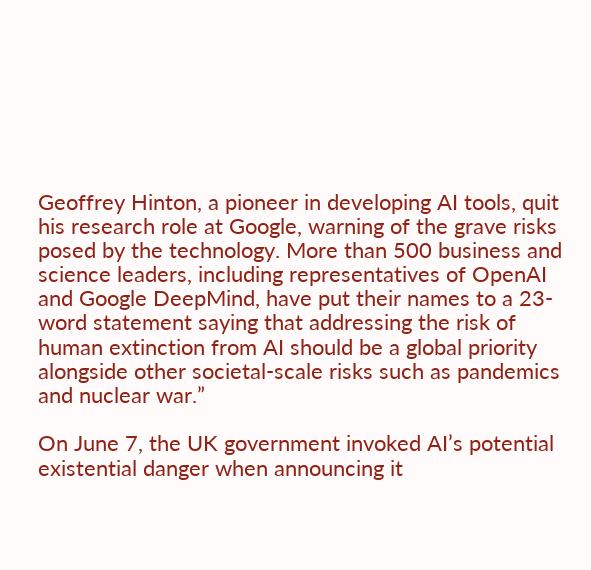Geoffrey Hinton, a pioneer in developing AI tools, quit his research role at Google, warning of the grave risks posed by the technology. More than 500 business and science leaders, including representatives of OpenAI and Google DeepMind, have put their names to a 23-word statement saying that addressing the risk of human extinction from AI should be a global priority alongside other societal-scale risks such as pandemics and nuclear war.”

On June 7, the UK government invoked AI’s potential existential danger when announcing it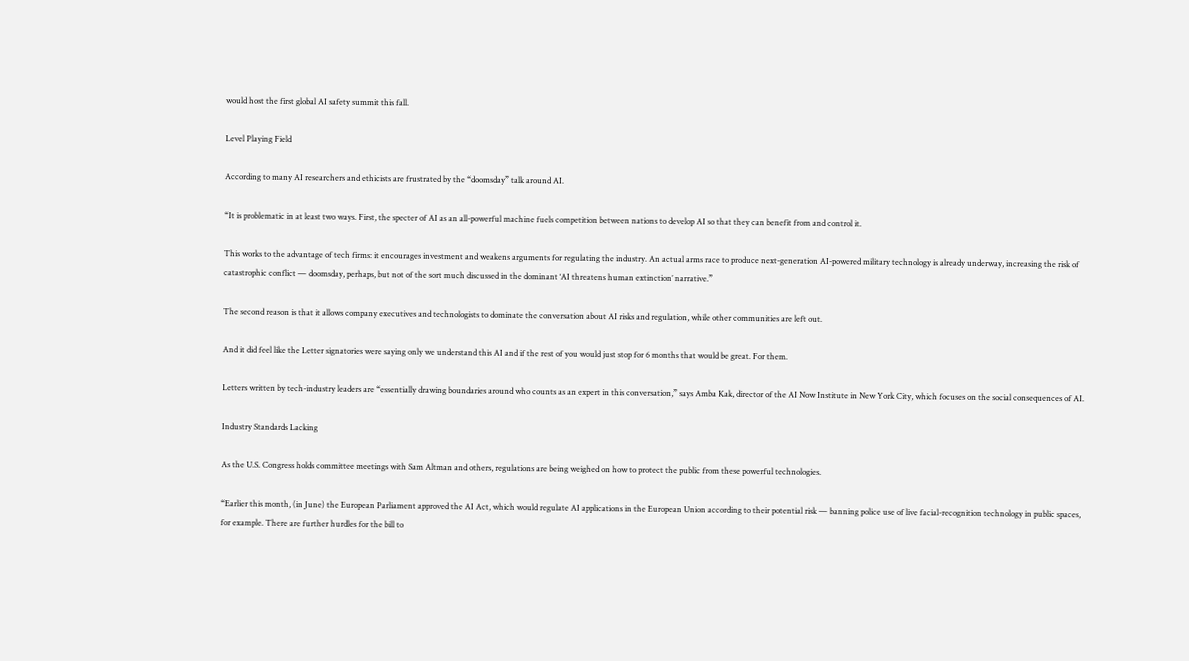would host the first global AI safety summit this fall.

Level Playing Field

According to many AI researchers and ethicists are frustrated by the “doomsday” talk around AI.

“It is problematic in at least two ways. First, the specter of AI as an all-powerful machine fuels competition between nations to develop AI so that they can benefit from and control it.

This works to the advantage of tech firms: it encourages investment and weakens arguments for regulating the industry. An actual arms race to produce next-generation AI-powered military technology is already underway, increasing the risk of catastrophic conflict — doomsday, perhaps, but not of the sort much discussed in the dominant ‘AI threatens human extinction’ narrative.”

The second reason is that it allows company executives and technologists to dominate the conversation about AI risks and regulation, while other communities are left out.

And it did feel like the Letter signatories were saying only we understand this AI and if the rest of you would just stop for 6 months that would be great. For them.

Letters written by tech-industry leaders are “essentially drawing boundaries around who counts as an expert in this conversation,” says Amba Kak, director of the AI Now Institute in New York City, which focuses on the social consequences of AI.

Industry Standards Lacking

As the U.S. Congress holds committee meetings with Sam Altman and others, regulations are being weighed on how to protect the public from these powerful technologies.

“Earlier this month, (in June) the European Parliament approved the AI Act, which would regulate AI applications in the European Union according to their potential risk — banning police use of live facial-recognition technology in public spaces, for example. There are further hurdles for the bill to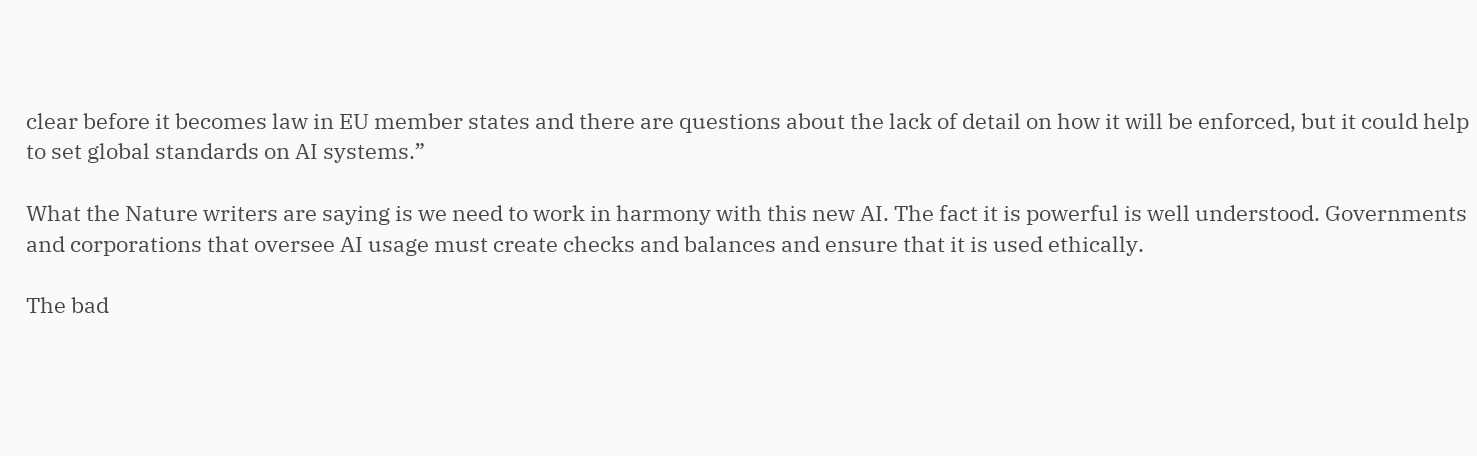clear before it becomes law in EU member states and there are questions about the lack of detail on how it will be enforced, but it could help to set global standards on AI systems.”

What the Nature writers are saying is we need to work in harmony with this new AI. The fact it is powerful is well understood. Governments and corporations that oversee AI usage must create checks and balances and ensure that it is used ethically.

The bad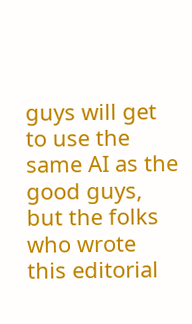guys will get to use the same AI as the good guys, but the folks who wrote this editorial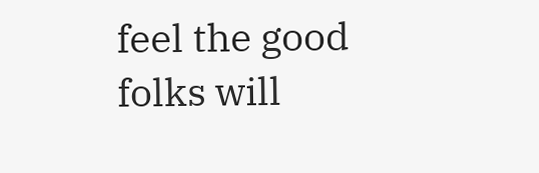feel the good folks will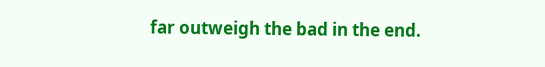far outweigh the bad in the end.